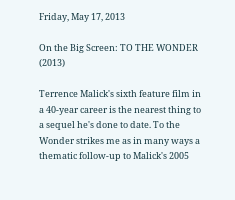Friday, May 17, 2013

On the Big Screen: TO THE WONDER (2013)

Terrence Malick's sixth feature film in a 40-year career is the nearest thing to a sequel he's done to date. To the Wonder strikes me as in many ways a thematic follow-up to Malick's 2005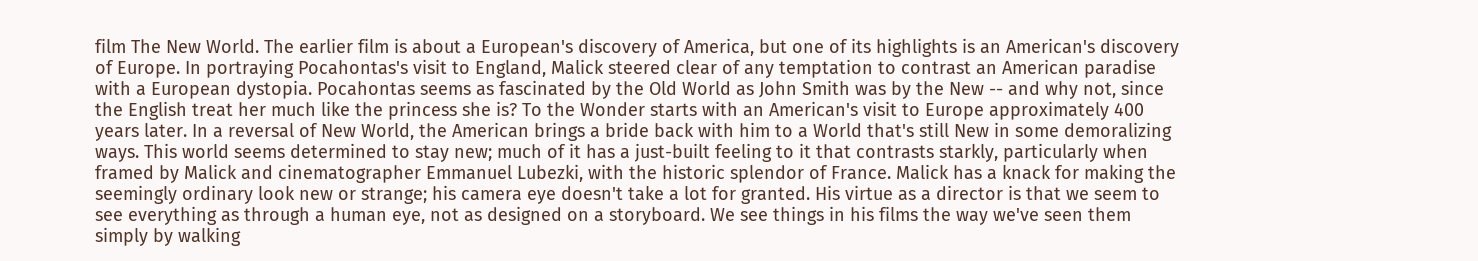film The New World. The earlier film is about a European's discovery of America, but one of its highlights is an American's discovery of Europe. In portraying Pocahontas's visit to England, Malick steered clear of any temptation to contrast an American paradise with a European dystopia. Pocahontas seems as fascinated by the Old World as John Smith was by the New -- and why not, since the English treat her much like the princess she is? To the Wonder starts with an American's visit to Europe approximately 400 years later. In a reversal of New World, the American brings a bride back with him to a World that's still New in some demoralizing ways. This world seems determined to stay new; much of it has a just-built feeling to it that contrasts starkly, particularly when framed by Malick and cinematographer Emmanuel Lubezki, with the historic splendor of France. Malick has a knack for making the seemingly ordinary look new or strange; his camera eye doesn't take a lot for granted. His virtue as a director is that we seem to see everything as through a human eye, not as designed on a storyboard. We see things in his films the way we've seen them simply by walking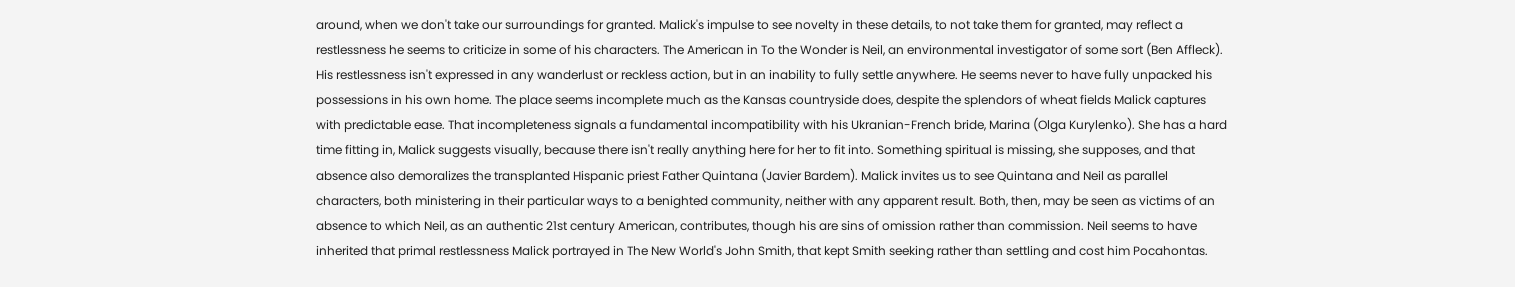around, when we don't take our surroundings for granted. Malick's impulse to see novelty in these details, to not take them for granted, may reflect a restlessness he seems to criticize in some of his characters. The American in To the Wonder is Neil, an environmental investigator of some sort (Ben Affleck). His restlessness isn't expressed in any wanderlust or reckless action, but in an inability to fully settle anywhere. He seems never to have fully unpacked his possessions in his own home. The place seems incomplete much as the Kansas countryside does, despite the splendors of wheat fields Malick captures with predictable ease. That incompleteness signals a fundamental incompatibility with his Ukranian-French bride, Marina (Olga Kurylenko). She has a hard time fitting in, Malick suggests visually, because there isn't really anything here for her to fit into. Something spiritual is missing, she supposes, and that absence also demoralizes the transplanted Hispanic priest Father Quintana (Javier Bardem). Malick invites us to see Quintana and Neil as parallel characters, both ministering in their particular ways to a benighted community, neither with any apparent result. Both, then, may be seen as victims of an absence to which Neil, as an authentic 21st century American, contributes, though his are sins of omission rather than commission. Neil seems to have inherited that primal restlessness Malick portrayed in The New World's John Smith, that kept Smith seeking rather than settling and cost him Pocahontas.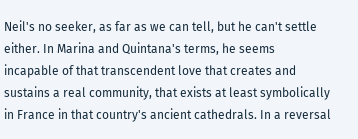Neil's no seeker, as far as we can tell, but he can't settle either. In Marina and Quintana's terms, he seems incapable of that transcendent love that creates and sustains a real community, that exists at least symbolically in France in that country's ancient cathedrals. In a reversal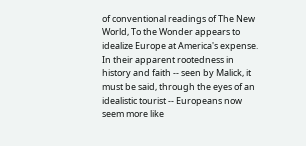of conventional readings of The New World, To the Wonder appears to idealize Europe at America's expense. In their apparent rootedness in history and faith -- seen by Malick, it must be said, through the eyes of an idealistic tourist -- Europeans now seem more like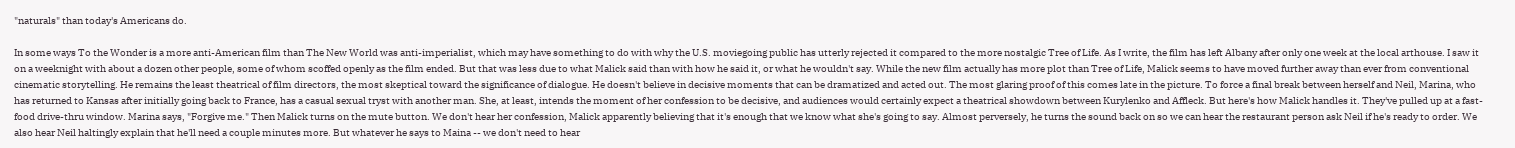"naturals" than today's Americans do.

In some ways To the Wonder is a more anti-American film than The New World was anti-imperialist, which may have something to do with why the U.S. moviegoing public has utterly rejected it compared to the more nostalgic Tree of Life. As I write, the film has left Albany after only one week at the local arthouse. I saw it on a weeknight with about a dozen other people, some of whom scoffed openly as the film ended. But that was less due to what Malick said than with how he said it, or what he wouldn't say. While the new film actually has more plot than Tree of Life, Malick seems to have moved further away than ever from conventional cinematic storytelling. He remains the least theatrical of film directors, the most skeptical toward the significance of dialogue. He doesn't believe in decisive moments that can be dramatized and acted out. The most glaring proof of this comes late in the picture. To force a final break between herself and Neil, Marina, who has returned to Kansas after initially going back to France, has a casual sexual tryst with another man. She, at least, intends the moment of her confession to be decisive, and audiences would certainly expect a theatrical showdown between Kurylenko and Affleck. But here's how Malick handles it. They've pulled up at a fast-food drive-thru window. Marina says, "Forgive me." Then Malick turns on the mute button. We don't hear her confession, Malick apparently believing that it's enough that we know what she's going to say. Almost perversely, he turns the sound back on so we can hear the restaurant person ask Neil if he's ready to order. We also hear Neil haltingly explain that he'll need a couple minutes more. But whatever he says to Maina -- we don't need to hear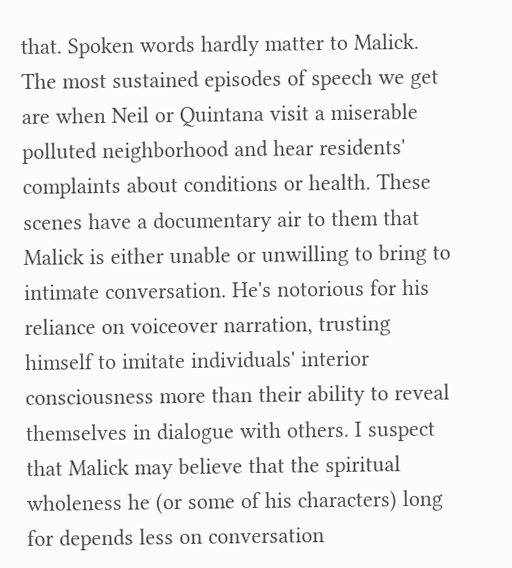that. Spoken words hardly matter to Malick. The most sustained episodes of speech we get are when Neil or Quintana visit a miserable polluted neighborhood and hear residents' complaints about conditions or health. These scenes have a documentary air to them that Malick is either unable or unwilling to bring to intimate conversation. He's notorious for his reliance on voiceover narration, trusting himself to imitate individuals' interior consciousness more than their ability to reveal themselves in dialogue with others. I suspect that Malick may believe that the spiritual wholeness he (or some of his characters) long for depends less on conversation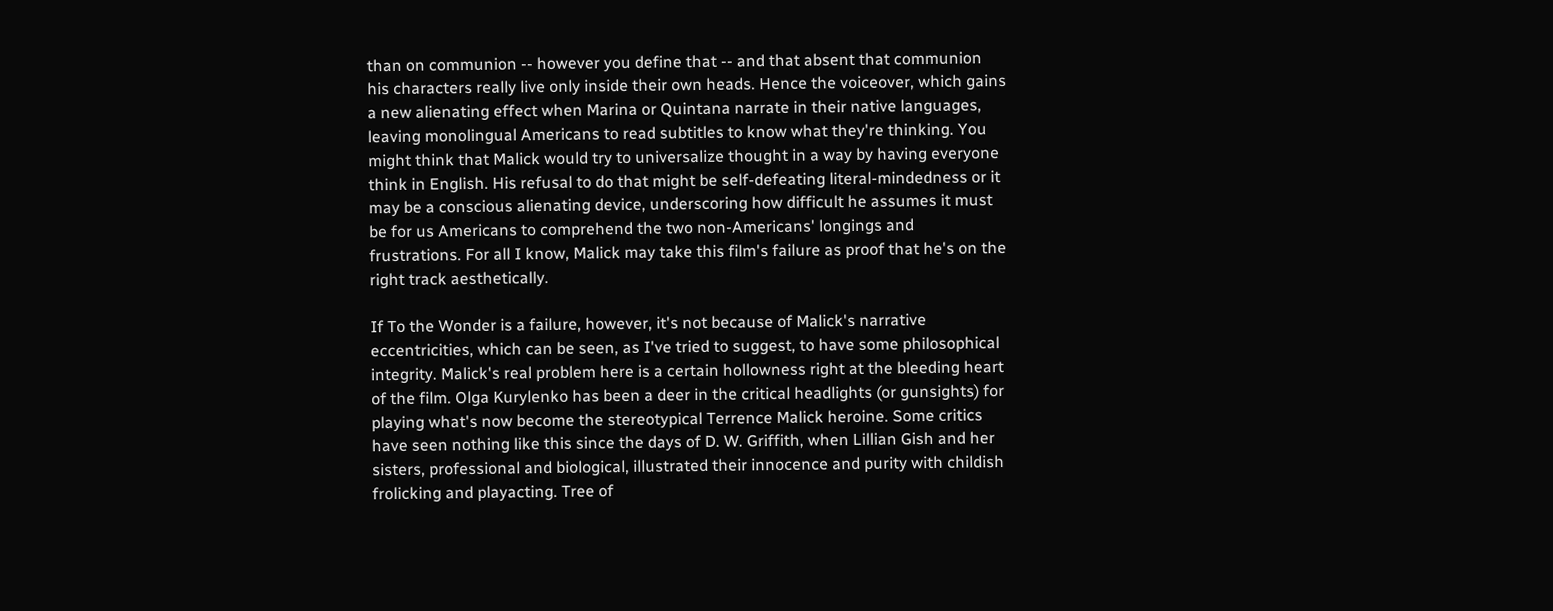than on communion -- however you define that -- and that absent that communion his characters really live only inside their own heads. Hence the voiceover, which gains a new alienating effect when Marina or Quintana narrate in their native languages, leaving monolingual Americans to read subtitles to know what they're thinking. You might think that Malick would try to universalize thought in a way by having everyone think in English. His refusal to do that might be self-defeating literal-mindedness or it may be a conscious alienating device, underscoring how difficult he assumes it must be for us Americans to comprehend the two non-Americans' longings and frustrations. For all I know, Malick may take this film's failure as proof that he's on the right track aesthetically.

If To the Wonder is a failure, however, it's not because of Malick's narrative eccentricities, which can be seen, as I've tried to suggest, to have some philosophical integrity. Malick's real problem here is a certain hollowness right at the bleeding heart of the film. Olga Kurylenko has been a deer in the critical headlights (or gunsights) for playing what's now become the stereotypical Terrence Malick heroine. Some critics have seen nothing like this since the days of D. W. Griffith, when Lillian Gish and her sisters, professional and biological, illustrated their innocence and purity with childish frolicking and playacting. Tree of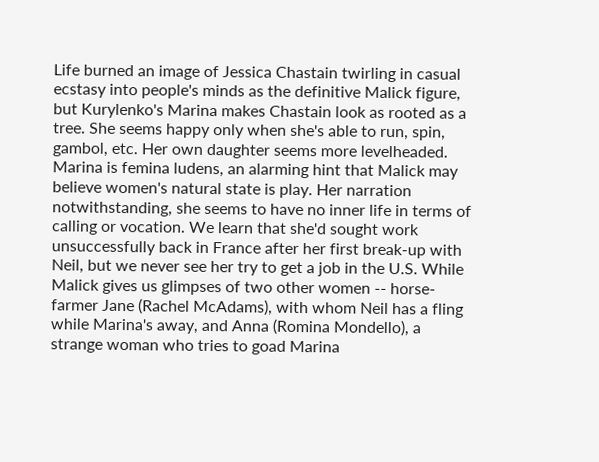Life burned an image of Jessica Chastain twirling in casual ecstasy into people's minds as the definitive Malick figure, but Kurylenko's Marina makes Chastain look as rooted as a tree. She seems happy only when she's able to run, spin, gambol, etc. Her own daughter seems more levelheaded. Marina is femina ludens, an alarming hint that Malick may believe women's natural state is play. Her narration notwithstanding, she seems to have no inner life in terms of calling or vocation. We learn that she'd sought work unsuccessfully back in France after her first break-up with Neil, but we never see her try to get a job in the U.S. While Malick gives us glimpses of two other women -- horse-farmer Jane (Rachel McAdams), with whom Neil has a fling while Marina's away, and Anna (Romina Mondello), a strange woman who tries to goad Marina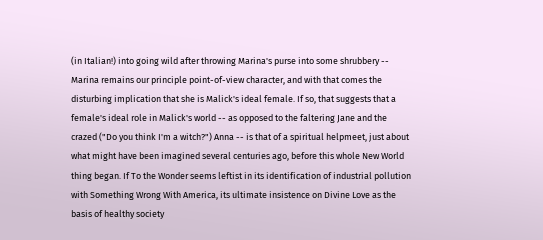(in Italian!) into going wild after throwing Marina's purse into some shrubbery -- Marina remains our principle point-of-view character, and with that comes the disturbing implication that she is Malick's ideal female. If so, that suggests that a female's ideal role in Malick's world -- as opposed to the faltering Jane and the crazed ("Do you think I'm a witch?") Anna -- is that of a spiritual helpmeet, just about what might have been imagined several centuries ago, before this whole New World thing began. If To the Wonder seems leftist in its identification of industrial pollution with Something Wrong With America, its ultimate insistence on Divine Love as the basis of healthy society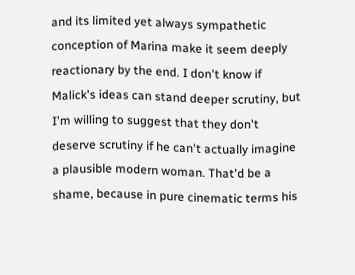and its limited yet always sympathetic conception of Marina make it seem deeply reactionary by the end. I don't know if Malick's ideas can stand deeper scrutiny, but I'm willing to suggest that they don't deserve scrutiny if he can't actually imagine a plausible modern woman. That'd be a shame, because in pure cinematic terms his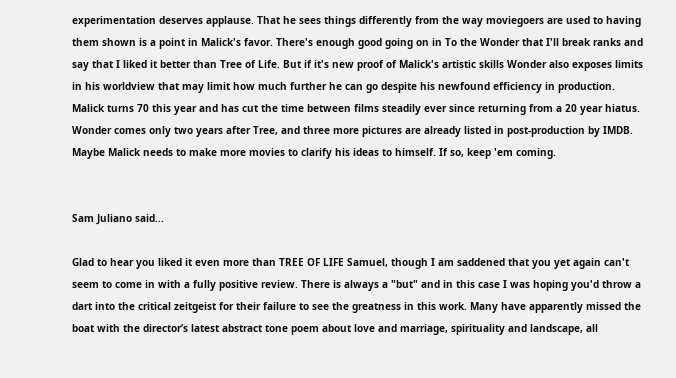experimentation deserves applause. That he sees things differently from the way moviegoers are used to having them shown is a point in Malick's favor. There's enough good going on in To the Wonder that I'll break ranks and say that I liked it better than Tree of Life. But if it's new proof of Malick's artistic skills Wonder also exposes limits in his worldview that may limit how much further he can go despite his newfound efficiency in production. Malick turns 70 this year and has cut the time between films steadily ever since returning from a 20 year hiatus. Wonder comes only two years after Tree, and three more pictures are already listed in post-production by IMDB. Maybe Malick needs to make more movies to clarify his ideas to himself. If so, keep 'em coming.


Sam Juliano said...

Glad to hear you liked it even more than TREE OF LIFE Samuel, though I am saddened that you yet again can't seem to come in with a fully positive review. There is always a "but" and in this case I was hoping you'd throw a dart into the critical zeitgeist for their failure to see the greatness in this work. Many have apparently missed the boat with the director’s latest abstract tone poem about love and marriage, spirituality and landscape, all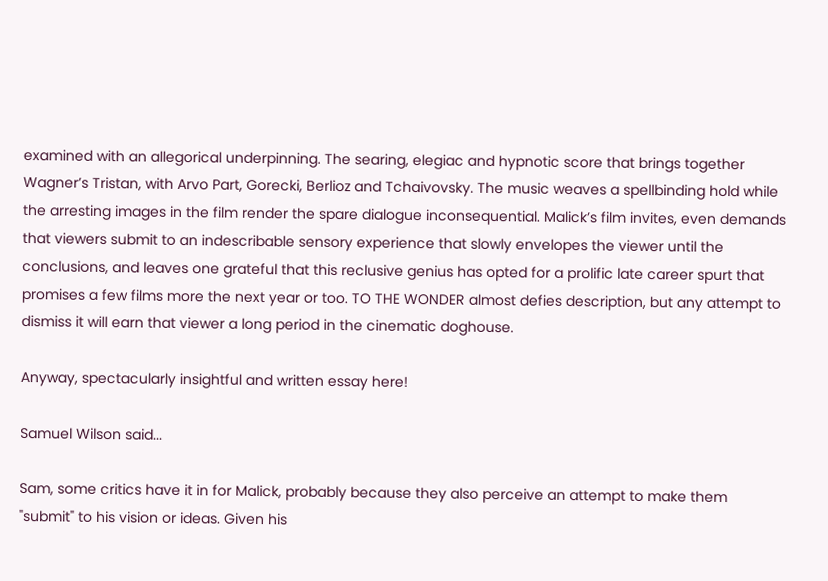examined with an allegorical underpinning. The searing, elegiac and hypnotic score that brings together Wagner’s Tristan, with Arvo Part, Gorecki, Berlioz and Tchaivovsky. The music weaves a spellbinding hold while the arresting images in the film render the spare dialogue inconsequential. Malick’s film invites, even demands that viewers submit to an indescribable sensory experience that slowly envelopes the viewer until the conclusions, and leaves one grateful that this reclusive genius has opted for a prolific late career spurt that promises a few films more the next year or too. TO THE WONDER almost defies description, but any attempt to dismiss it will earn that viewer a long period in the cinematic doghouse.

Anyway, spectacularly insightful and written essay here!

Samuel Wilson said...

Sam, some critics have it in for Malick, probably because they also perceive an attempt to make them "submit" to his vision or ideas. Given his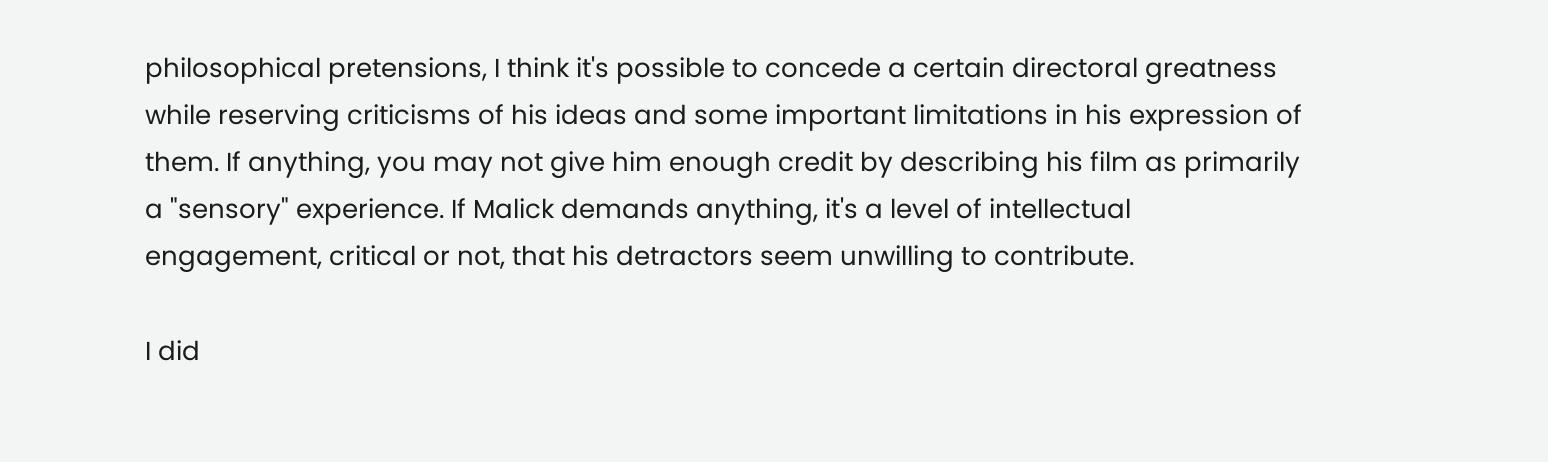philosophical pretensions, I think it's possible to concede a certain directoral greatness while reserving criticisms of his ideas and some important limitations in his expression of them. If anything, you may not give him enough credit by describing his film as primarily a "sensory" experience. If Malick demands anything, it's a level of intellectual engagement, critical or not, that his detractors seem unwilling to contribute.

I did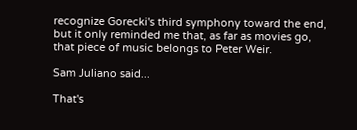recognize Gorecki's third symphony toward the end, but it only reminded me that, as far as movies go, that piece of music belongs to Peter Weir.

Sam Juliano said...

That's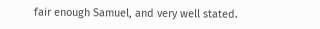fair enough Samuel, and very well stated.